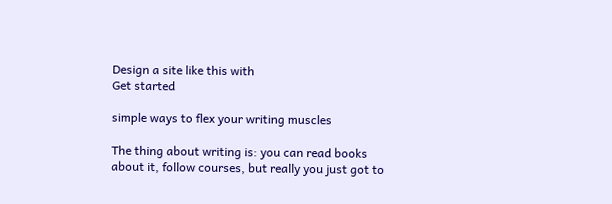Design a site like this with
Get started

simple ways to flex your writing muscles

The thing about writing is: you can read books about it, follow courses, but really you just got to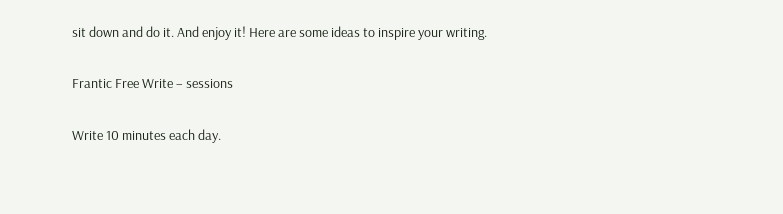sit down and do it. And enjoy it! Here are some ideas to inspire your writing.

Frantic Free Write – sessions

Write 10 minutes each day.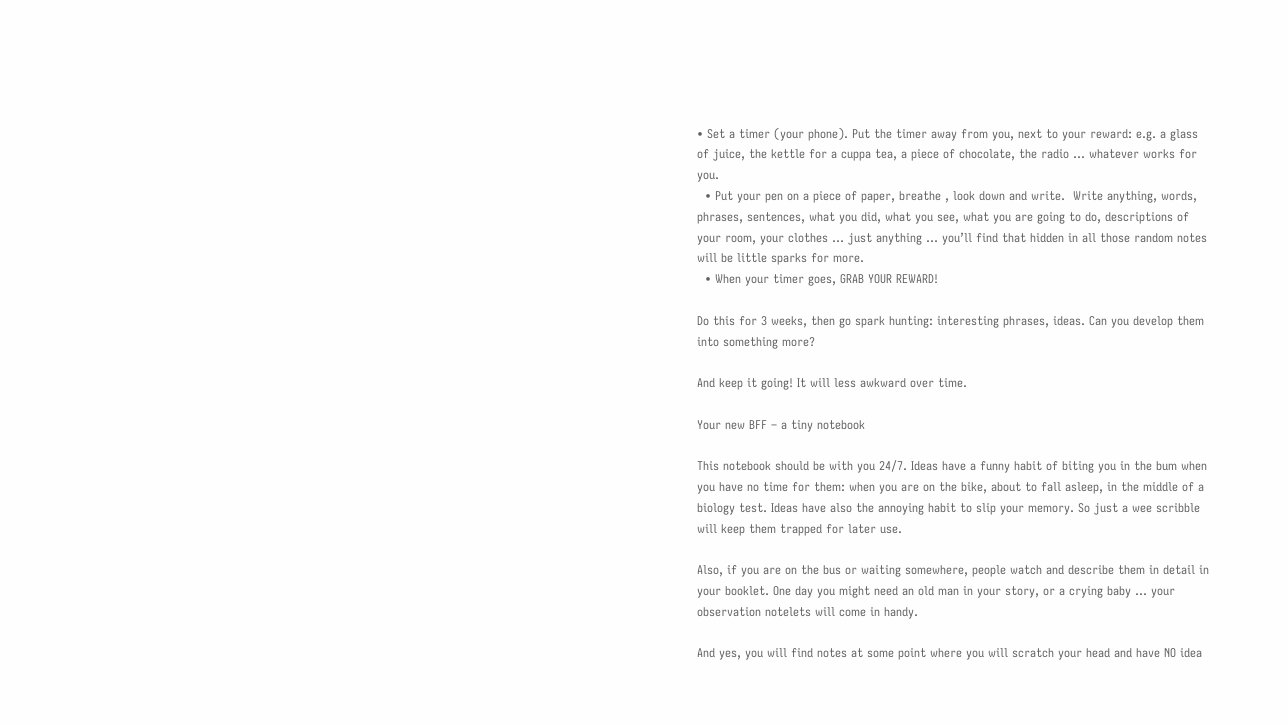• Set a timer (your phone). Put the timer away from you, next to your reward: e.g. a glass of juice, the kettle for a cuppa tea, a piece of chocolate, the radio … whatever works for you.
  • Put your pen on a piece of paper, breathe , look down and write.  Write anything, words, phrases, sentences, what you did, what you see, what you are going to do, descriptions of your room, your clothes … just anything … you’ll find that hidden in all those random notes will be little sparks for more.
  • When your timer goes, GRAB YOUR REWARD!

Do this for 3 weeks, then go spark hunting: interesting phrases, ideas. Can you develop them into something more?

And keep it going! It will less awkward over time.

Your new BFF – a tiny notebook

This notebook should be with you 24/7. Ideas have a funny habit of biting you in the bum when you have no time for them: when you are on the bike, about to fall asleep, in the middle of a biology test. Ideas have also the annoying habit to slip your memory. So just a wee scribble will keep them trapped for later use.

Also, if you are on the bus or waiting somewhere, people watch and describe them in detail in your booklet. One day you might need an old man in your story, or a crying baby … your observation notelets will come in handy.

And yes, you will find notes at some point where you will scratch your head and have NO idea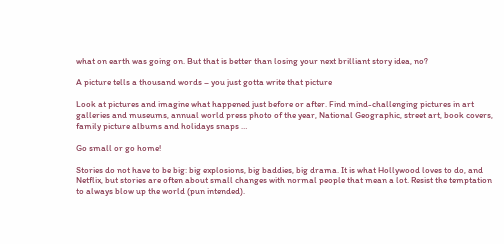what on earth was going on. But that is better than losing your next brilliant story idea, no?

A picture tells a thousand words – you just gotta write that picture

Look at pictures and imagine what happened just before or after. Find mind-challenging pictures in art galleries and museums, annual world press photo of the year, National Geographic, street art, book covers, family picture albums and holidays snaps …

Go small or go home!

Stories do not have to be big: big explosions, big baddies, big drama. It is what Hollywood loves to do, and Netflix, but stories are often about small changes with normal people that mean a lot. Resist the temptation to always blow up the world (pun intended).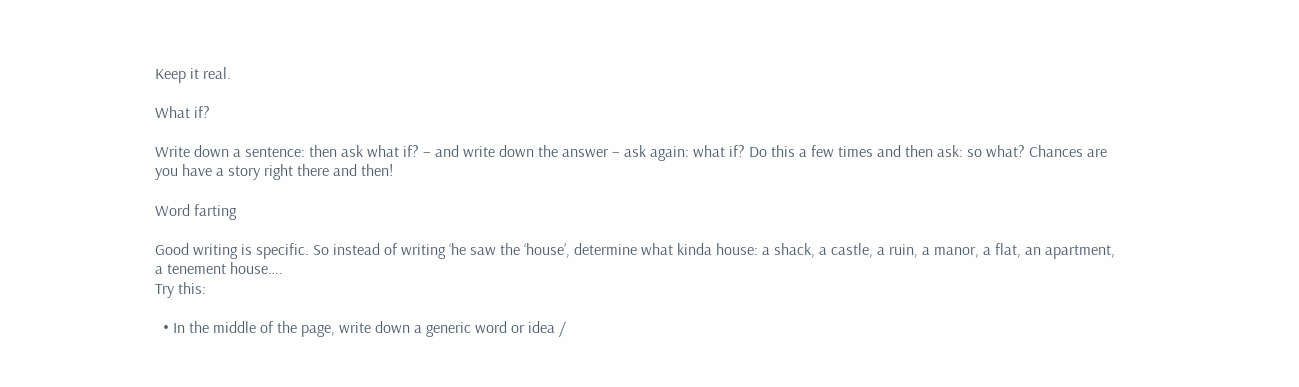Keep it real.

What if?

Write down a sentence: then ask what if? – and write down the answer – ask again: what if? Do this a few times and then ask: so what? Chances are you have a story right there and then!

Word farting

Good writing is specific. So instead of writing ‘he saw the ‘house’, determine what kinda house: a shack, a castle, a ruin, a manor, a flat, an apartment, a tenement house….
Try this:

  • In the middle of the page, write down a generic word or idea /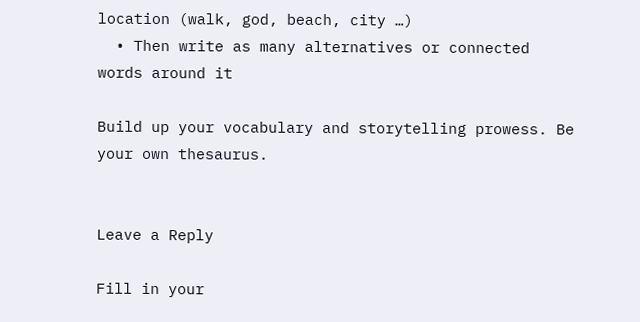location (walk, god, beach, city …)
  • Then write as many alternatives or connected words around it

Build up your vocabulary and storytelling prowess. Be your own thesaurus.


Leave a Reply

Fill in your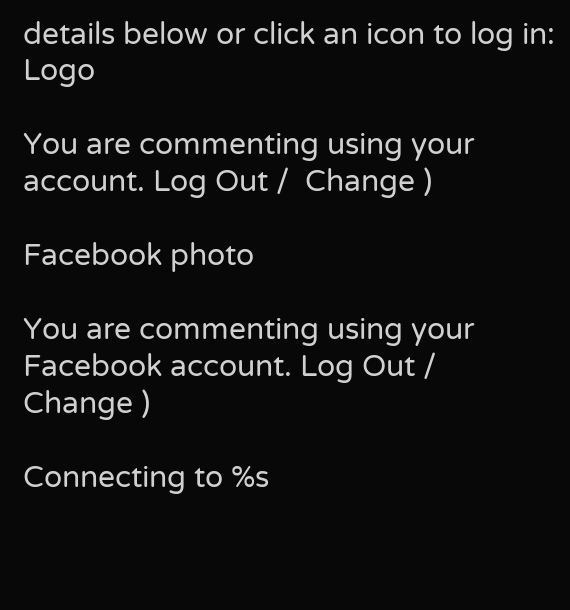details below or click an icon to log in: Logo

You are commenting using your account. Log Out /  Change )

Facebook photo

You are commenting using your Facebook account. Log Out /  Change )

Connecting to %s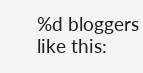%d bloggers like this: